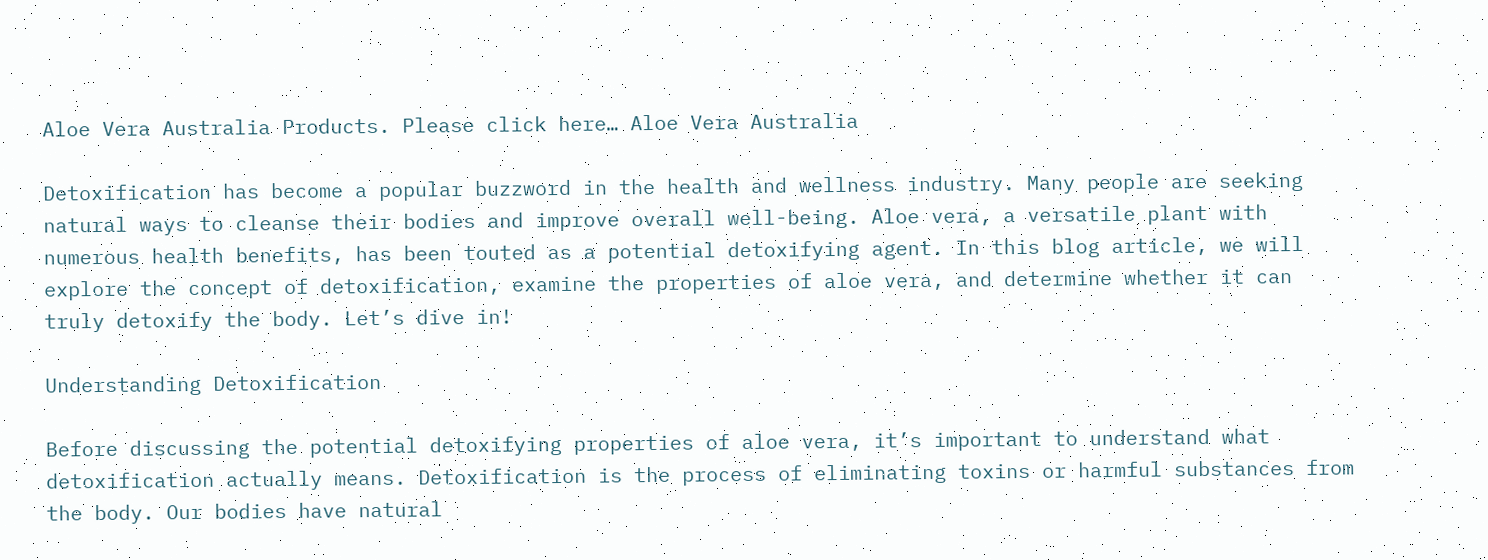Aloe Vera Australia Products. Please click here… Aloe Vera Australia

Detoxification has become a popular buzzword in the health and wellness industry. Many people are seeking natural ways to cleanse their bodies and improve overall well-being. Aloe vera, a versatile plant with numerous health benefits, has been touted as a potential detoxifying agent. In this blog article, we will explore the concept of detoxification, examine the properties of aloe vera, and determine whether it can truly detoxify the body. Let’s dive in!

Understanding Detoxification

Before discussing the potential detoxifying properties of aloe vera, it’s important to understand what detoxification actually means. Detoxification is the process of eliminating toxins or harmful substances from the body. Our bodies have natural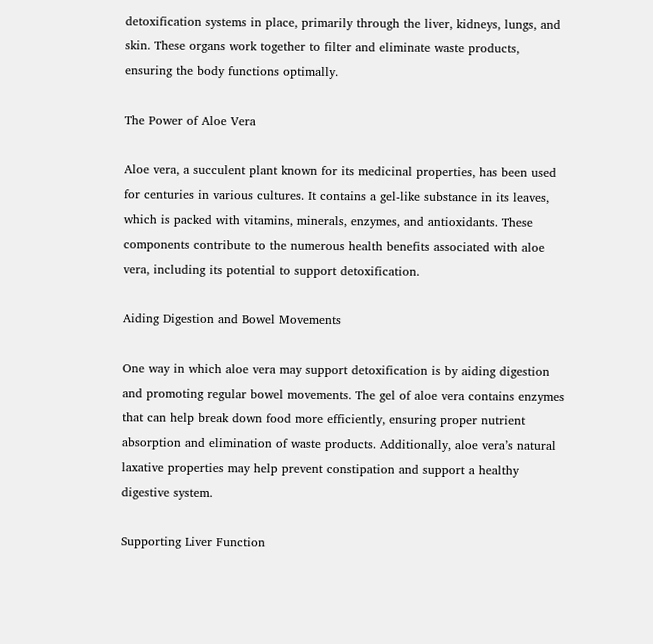detoxification systems in place, primarily through the liver, kidneys, lungs, and skin. These organs work together to filter and eliminate waste products, ensuring the body functions optimally.

The Power of Aloe Vera

Aloe vera, a succulent plant known for its medicinal properties, has been used for centuries in various cultures. It contains a gel-like substance in its leaves, which is packed with vitamins, minerals, enzymes, and antioxidants. These components contribute to the numerous health benefits associated with aloe vera, including its potential to support detoxification.

Aiding Digestion and Bowel Movements

One way in which aloe vera may support detoxification is by aiding digestion and promoting regular bowel movements. The gel of aloe vera contains enzymes that can help break down food more efficiently, ensuring proper nutrient absorption and elimination of waste products. Additionally, aloe vera’s natural laxative properties may help prevent constipation and support a healthy digestive system.

Supporting Liver Function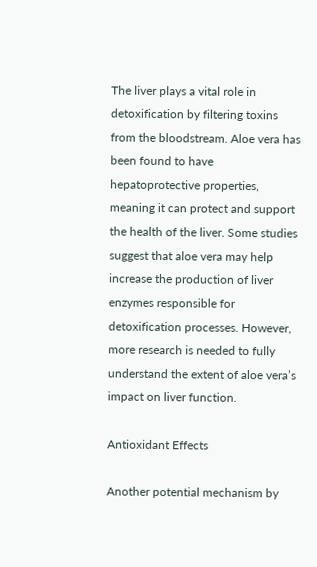The liver plays a vital role in detoxification by filtering toxins from the bloodstream. Aloe vera has been found to have hepatoprotective properties, meaning it can protect and support the health of the liver. Some studies suggest that aloe vera may help increase the production of liver enzymes responsible for detoxification processes. However, more research is needed to fully understand the extent of aloe vera’s impact on liver function.

Antioxidant Effects

Another potential mechanism by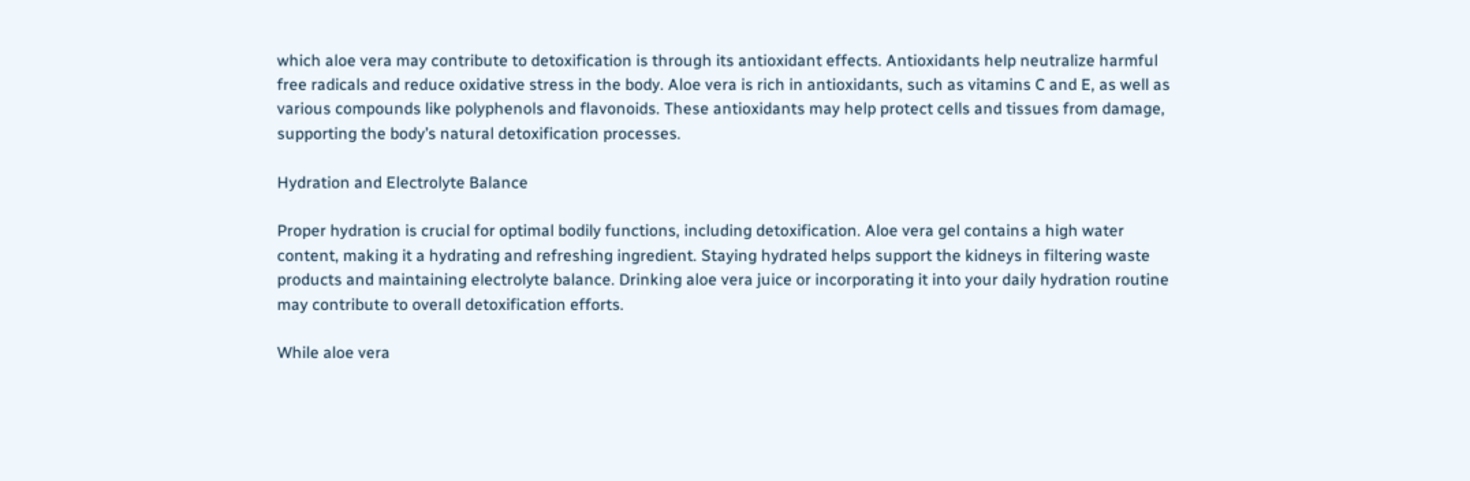which aloe vera may contribute to detoxification is through its antioxidant effects. Antioxidants help neutralize harmful free radicals and reduce oxidative stress in the body. Aloe vera is rich in antioxidants, such as vitamins C and E, as well as various compounds like polyphenols and flavonoids. These antioxidants may help protect cells and tissues from damage, supporting the body’s natural detoxification processes.

Hydration and Electrolyte Balance

Proper hydration is crucial for optimal bodily functions, including detoxification. Aloe vera gel contains a high water content, making it a hydrating and refreshing ingredient. Staying hydrated helps support the kidneys in filtering waste products and maintaining electrolyte balance. Drinking aloe vera juice or incorporating it into your daily hydration routine may contribute to overall detoxification efforts.

While aloe vera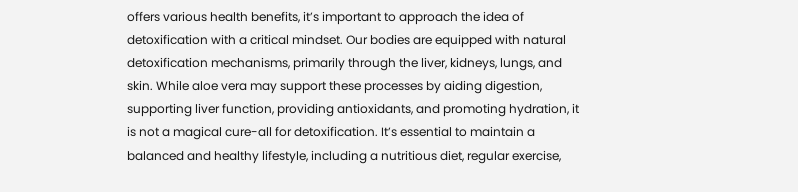offers various health benefits, it’s important to approach the idea of detoxification with a critical mindset. Our bodies are equipped with natural detoxification mechanisms, primarily through the liver, kidneys, lungs, and skin. While aloe vera may support these processes by aiding digestion, supporting liver function, providing antioxidants, and promoting hydration, it is not a magical cure-all for detoxification. It’s essential to maintain a balanced and healthy lifestyle, including a nutritious diet, regular exercise,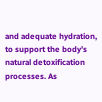and adequate hydration, to support the body’s natural detoxification processes. As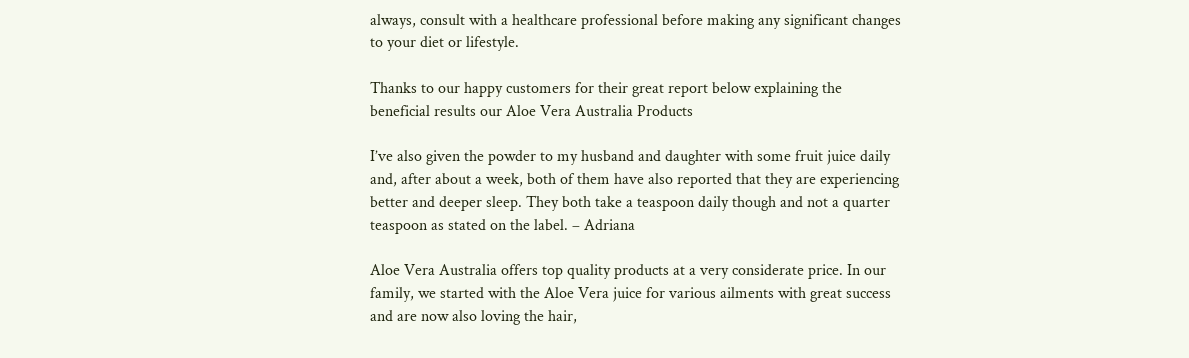always, consult with a healthcare professional before making any significant changes to your diet or lifestyle.

Thanks to our happy customers for their great report below explaining the beneficial results our Aloe Vera Australia Products

I’ve also given the powder to my husband and daughter with some fruit juice daily and, after about a week, both of them have also reported that they are experiencing better and deeper sleep. They both take a teaspoon daily though and not a quarter teaspoon as stated on the label. – Adriana

Aloe Vera Australia offers top quality products at a very considerate price. In our family, we started with the Aloe Vera juice for various ailments with great success and are now also loving the hair,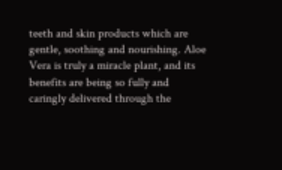teeth and skin products which are gentle, soothing and nourishing. Aloe Vera is truly a miracle plant, and its benefits are being so fully and caringly delivered through the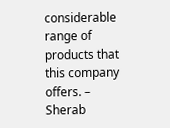considerable range of products that this company offers. – Sherab